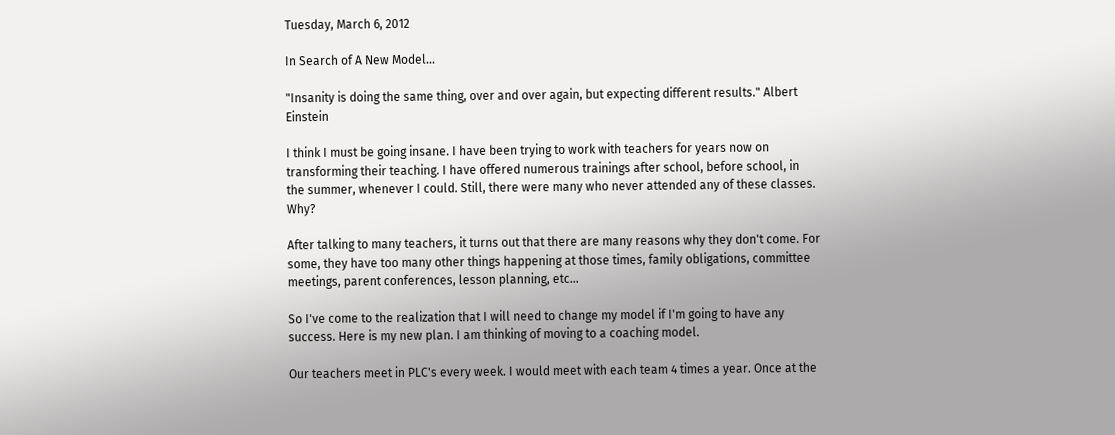Tuesday, March 6, 2012

In Search of A New Model...

"Insanity is doing the same thing, over and over again, but expecting different results." Albert Einstein

I think I must be going insane. I have been trying to work with teachers for years now on transforming their teaching. I have offered numerous trainings after school, before school, in the summer, whenever I could. Still, there were many who never attended any of these classes. Why?

After talking to many teachers, it turns out that there are many reasons why they don't come. For some, they have too many other things happening at those times, family obligations, committee meetings, parent conferences, lesson planning, etc...

So I've come to the realization that I will need to change my model if I'm going to have any success. Here is my new plan. I am thinking of moving to a coaching model.

Our teachers meet in PLC's every week. I would meet with each team 4 times a year. Once at the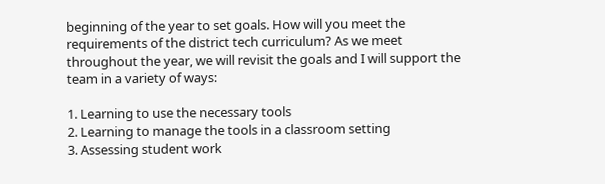beginning of the year to set goals. How will you meet the requirements of the district tech curriculum? As we meet throughout the year, we will revisit the goals and I will support the team in a variety of ways:

1. Learning to use the necessary tools
2. Learning to manage the tools in a classroom setting
3. Assessing student work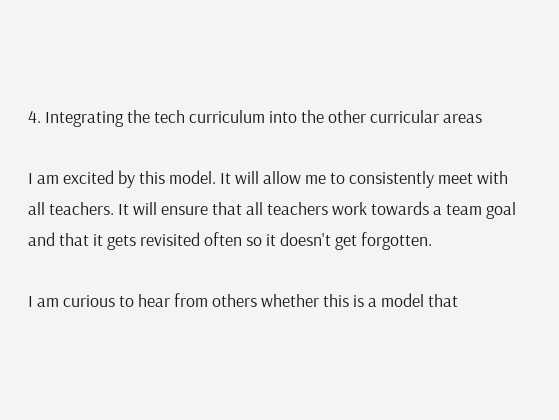4. Integrating the tech curriculum into the other curricular areas

I am excited by this model. It will allow me to consistently meet with all teachers. It will ensure that all teachers work towards a team goal and that it gets revisited often so it doesn't get forgotten.

I am curious to hear from others whether this is a model that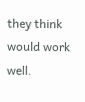they think would work well.